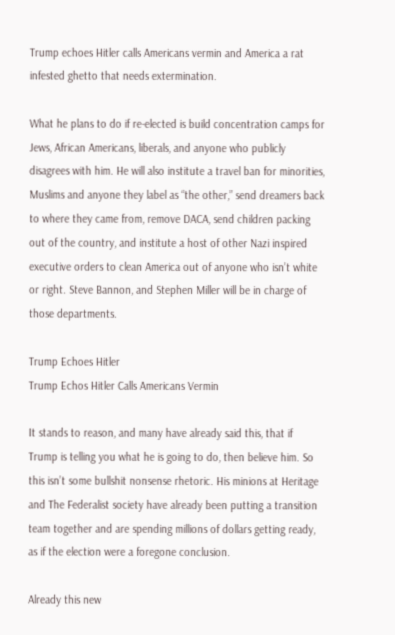Trump echoes Hitler calls Americans vermin and America a rat infested ghetto that needs extermination.

What he plans to do if re-elected is build concentration camps for Jews, African Americans, liberals, and anyone who publicly disagrees with him. He will also institute a travel ban for minorities, Muslims and anyone they label as “the other,” send dreamers back to where they came from, remove DACA, send children packing out of the country, and institute a host of other Nazi inspired executive orders to clean America out of anyone who isn’t white or right. Steve Bannon, and Stephen Miller will be in charge of those departments.

Trump Echoes Hitler
Trump Echos Hitler Calls Americans Vermin

It stands to reason, and many have already said this, that if Trump is telling you what he is going to do, then believe him. So this isn’t some bullshit nonsense rhetoric. His minions at Heritage and The Federalist society have already been putting a transition team together and are spending millions of dollars getting ready, as if the election were a foregone conclusion.

Already this new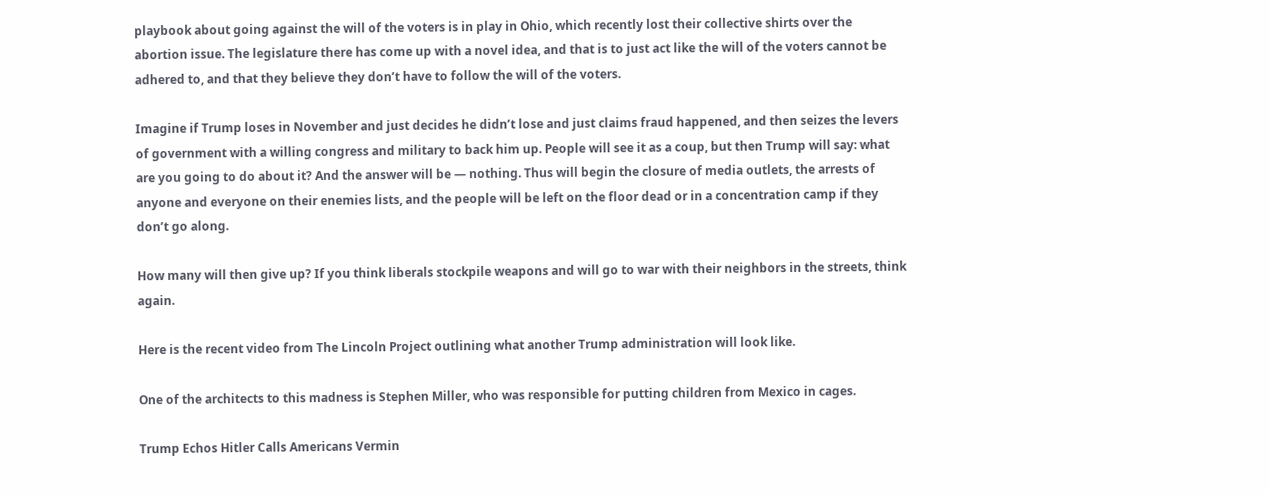playbook about going against the will of the voters is in play in Ohio, which recently lost their collective shirts over the abortion issue. The legislature there has come up with a novel idea, and that is to just act like the will of the voters cannot be adhered to, and that they believe they don’t have to follow the will of the voters.

Imagine if Trump loses in November and just decides he didn’t lose and just claims fraud happened, and then seizes the levers of government with a willing congress and military to back him up. People will see it as a coup, but then Trump will say: what are you going to do about it? And the answer will be — nothing. Thus will begin the closure of media outlets, the arrests of anyone and everyone on their enemies lists, and the people will be left on the floor dead or in a concentration camp if they don’t go along.

How many will then give up? If you think liberals stockpile weapons and will go to war with their neighbors in the streets, think again.

Here is the recent video from The Lincoln Project outlining what another Trump administration will look like.

One of the architects to this madness is Stephen Miller, who was responsible for putting children from Mexico in cages.

Trump Echos Hitler Calls Americans Vermin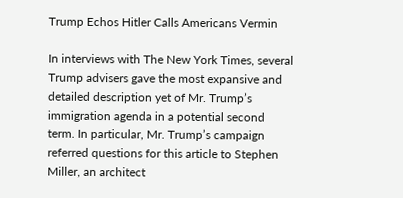Trump Echos Hitler Calls Americans Vermin

In interviews with The New York Times, several Trump advisers gave the most expansive and detailed description yet of Mr. Trump’s immigration agenda in a potential second term. In particular, Mr. Trump’s campaign referred questions for this article to Stephen Miller, an architect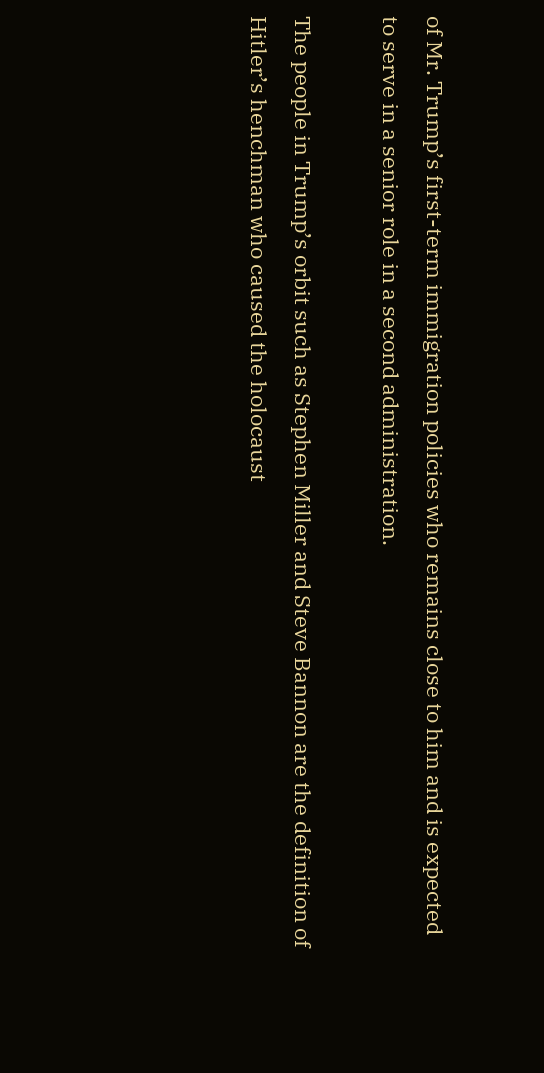of Mr. Trump’s first-term immigration policies who remains close to him and is expected to serve in a senior role in a second administration.

The people in Trump’s orbit such as Stephen Miller and Steve Bannon are the definition of Hitler’s henchman who caused the holocaust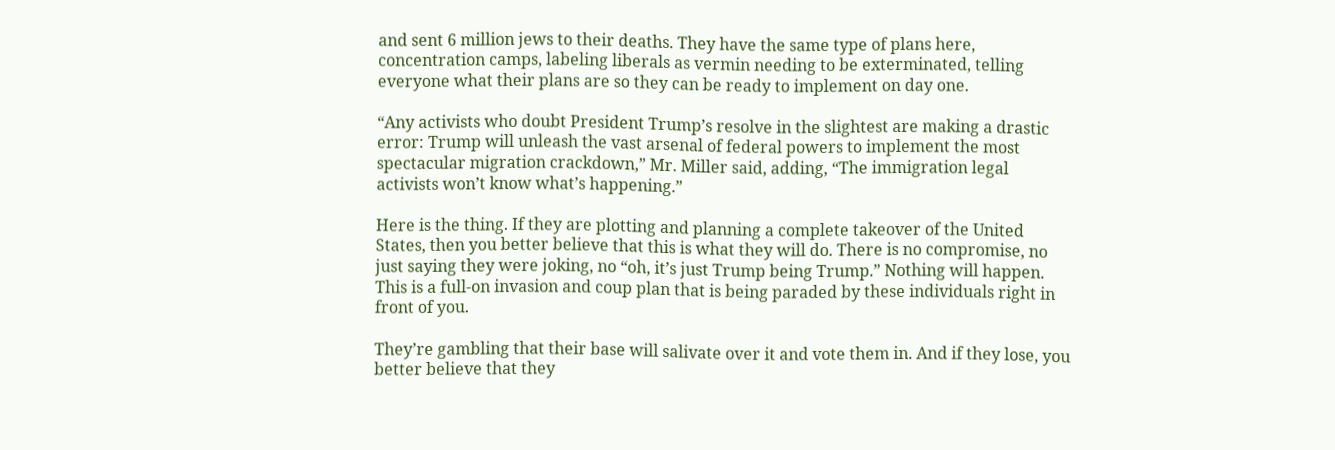and sent 6 million jews to their deaths. They have the same type of plans here, concentration camps, labeling liberals as vermin needing to be exterminated, telling everyone what their plans are so they can be ready to implement on day one.

“Any activists who doubt President Trump’s resolve in the slightest are making a drastic error: Trump will unleash the vast arsenal of federal powers to implement the most spectacular migration crackdown,” Mr. Miller said, adding, “The immigration legal activists won’t know what’s happening.”

Here is the thing. If they are plotting and planning a complete takeover of the United States, then you better believe that this is what they will do. There is no compromise, no just saying they were joking, no “oh, it’s just Trump being Trump.” Nothing will happen. This is a full-on invasion and coup plan that is being paraded by these individuals right in front of you.

They’re gambling that their base will salivate over it and vote them in. And if they lose, you better believe that they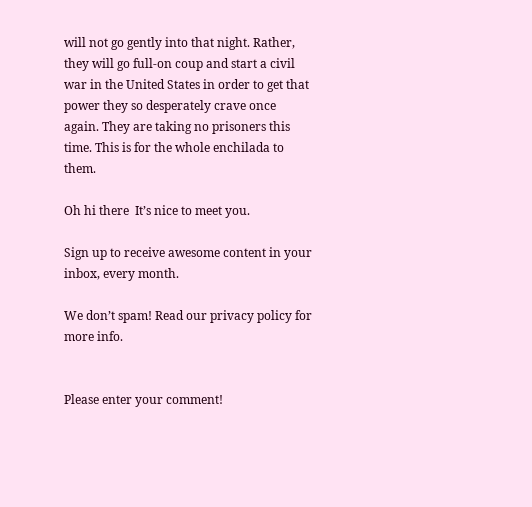will not go gently into that night. Rather, they will go full-on coup and start a civil war in the United States in order to get that power they so desperately crave once again. They are taking no prisoners this time. This is for the whole enchilada to them.

Oh hi there  It’s nice to meet you.

Sign up to receive awesome content in your inbox, every month.

We don’t spam! Read our privacy policy for more info.


Please enter your comment!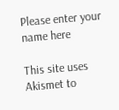Please enter your name here

This site uses Akismet to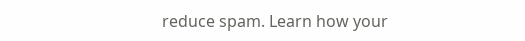reduce spam. Learn how your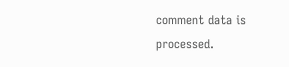comment data is processed.